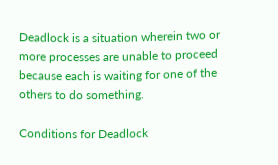Deadlock is a situation wherein two or more processes are unable to proceed because each is waiting for one of the others to do something.

Conditions for Deadlock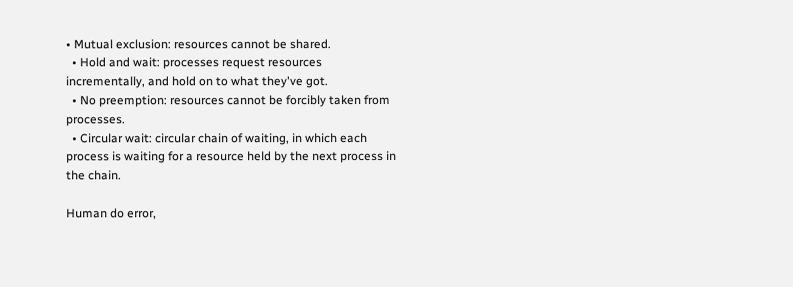• Mutual exclusion: resources cannot be shared.
  • Hold and wait: processes request resources incrementally, and hold on to what they've got.
  • No preemption: resources cannot be forcibly taken from processes.
  • Circular wait: circular chain of waiting, in which each process is waiting for a resource held by the next process in the chain.

Human do error,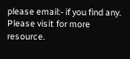please email:- if you find any. Please visit for more resource.